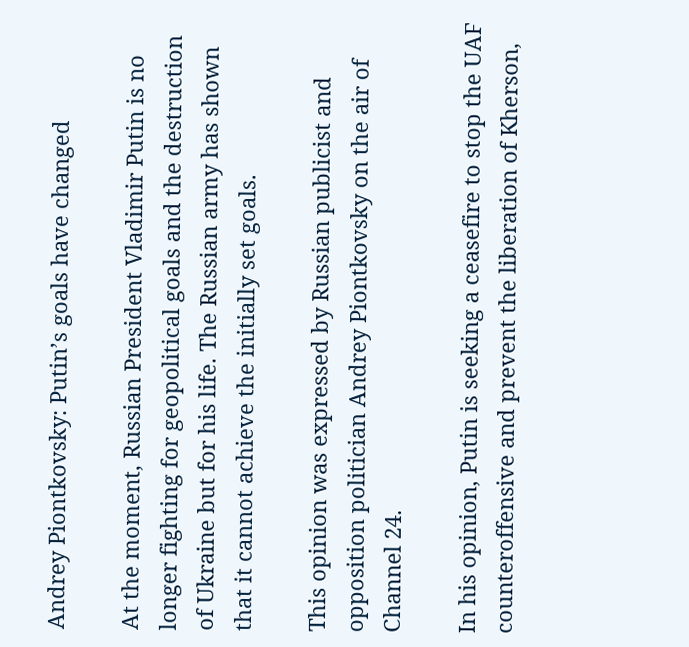Andrey Piontkovsky: Putin’s goals have changed

At the moment, Russian President Vladimir Putin is no longer fighting for geopolitical goals and the destruction of Ukraine but for his life. The Russian army has shown that it cannot achieve the initially set goals.

This opinion was expressed by Russian publicist and opposition politician Andrey Piontkovsky on the air of Channel 24.

In his opinion, Putin is seeking a ceasefire to stop the UAF counteroffensive and prevent the liberation of Kherson,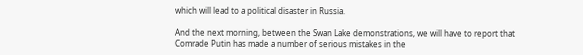which will lead to a political disaster in Russia.

And the next morning, between the Swan Lake demonstrations, we will have to report that Comrade Putin has made a number of serious mistakes in the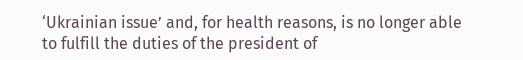‘Ukrainian issue’ and, for health reasons, is no longer able to fulfill the duties of the president of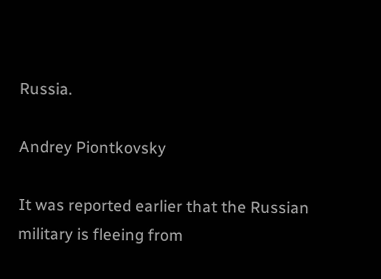Russia.

Andrey Piontkovsky

It was reported earlier that the Russian military is fleeing from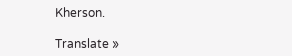Kherson.

Translate »